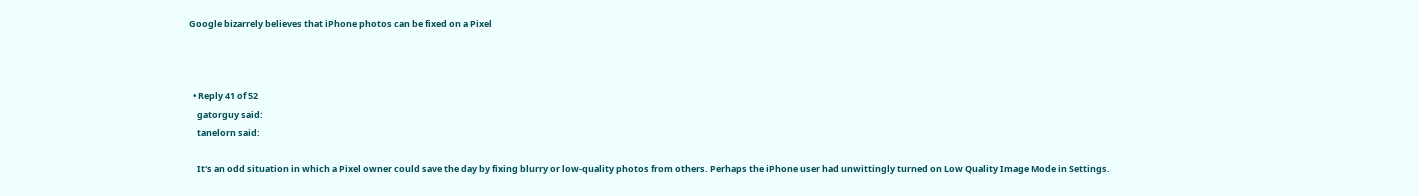Google bizarrely believes that iPhone photos can be fixed on a Pixel



  • Reply 41 of 52
    gatorguy said:
    tanelorn said:

    It's an odd situation in which a Pixel owner could save the day by fixing blurry or low-quality photos from others. Perhaps the iPhone user had unwittingly turned on Low Quality Image Mode in Settings.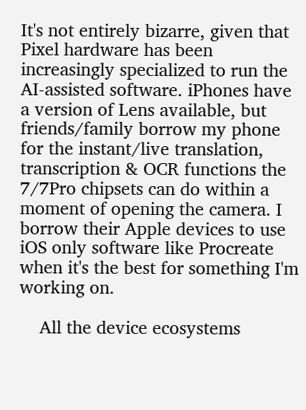It's not entirely bizarre, given that Pixel hardware has been increasingly specialized to run the AI-assisted software. iPhones have a version of Lens available, but friends/family borrow my phone for the instant/live translation, transcription & OCR functions the 7/7Pro chipsets can do within a moment of opening the camera. I borrow their Apple devices to use iOS only software like Procreate when it's the best for something I'm working on.

    All the device ecosystems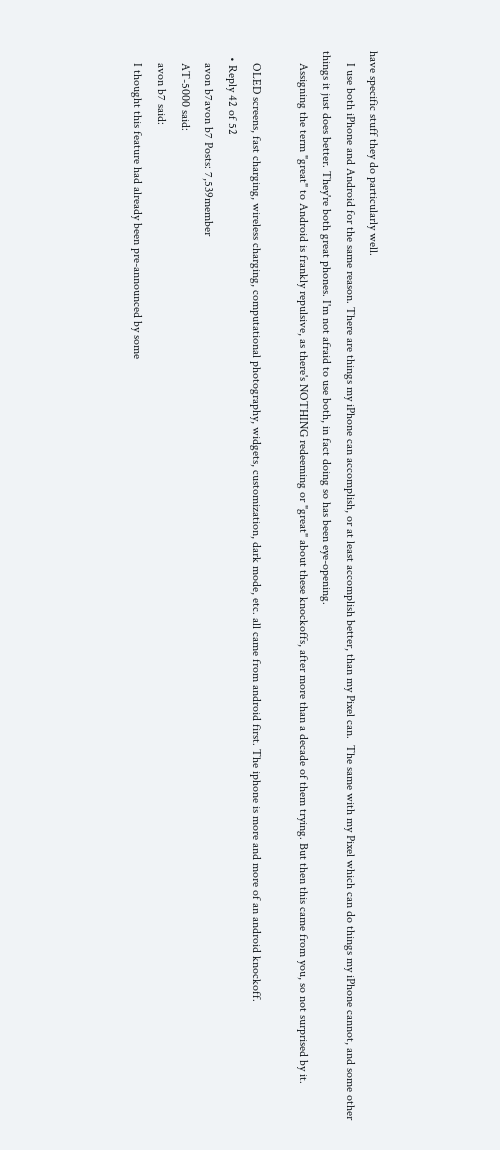have specific stuff they do particularly well.
    I use both iPhone and Android for the same reason. There are things my iPhone can accomplish, or at least accomplish better, than my Pixel can.  The same with my Pixel which can do things my iPhone cannot, and some other things it just does better. They're both great phones. I'm not afraid to use both, in fact doing so has been eye-opening.
    Assigning the term "great" to Android is frankly repulsive, as there's NOTHING redeeming or "great" about these knockoffs, after more than a decade of them trying. But then this came from you, so not surprised by it.

    OLED screens, fast charging, wireless charging, computational photography, widgets, customization, dark mode, etc. all came from android first. The iphone is more and more of an android knockoff.
  • Reply 42 of 52
    avon b7avon b7 Posts: 7,539member
    AT-5000 said:
    avon b7 said:
    I thought this feature had already been pre-announced by some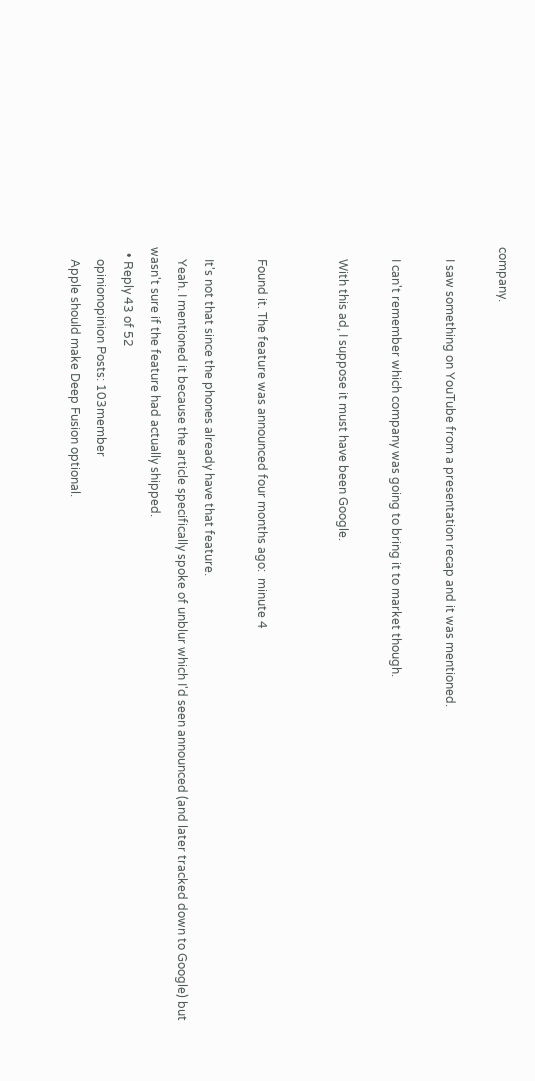company.

    I saw something on YouTube from a presentation recap and it was mentioned.

    I can't remember which company was going to bring it to market though.

    With this ad, I suppose it must have been Google.


    Found it. The feature was announced four months ago:  minute 4

    It's not that since the phones already have that feature.
    Yeah. I mentioned it because the article specifically spoke of unblur which I'd seen announced (and later tracked down to Google) but wasn't sure if the feature had actually shipped.
  • Reply 43 of 52
    opinionopinion Posts: 103member
    Apple should make Deep Fusion optional.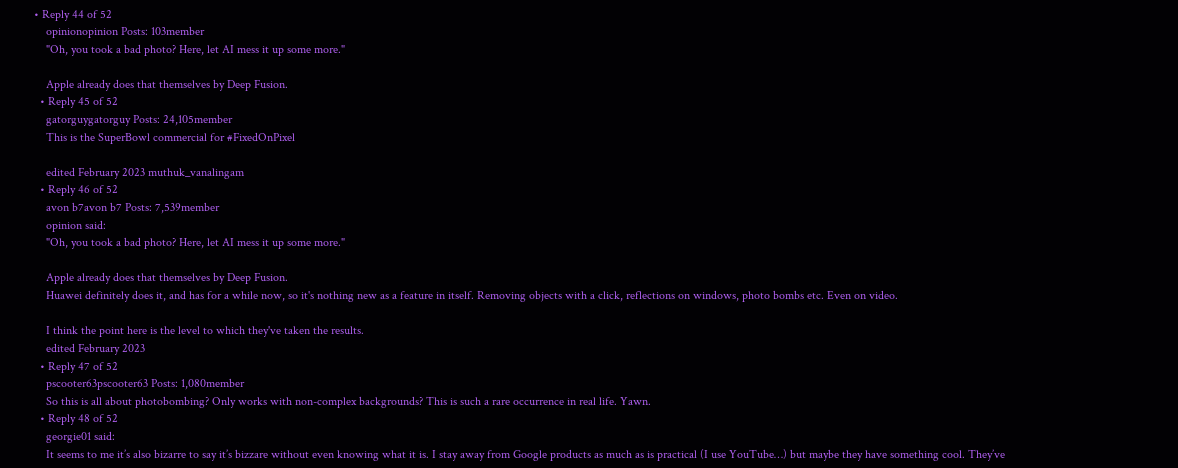• Reply 44 of 52
    opinionopinion Posts: 103member
    "Oh, you took a bad photo? Here, let AI mess it up some more."

    Apple already does that themselves by Deep Fusion.
  • Reply 45 of 52
    gatorguygatorguy Posts: 24,105member
    This is the SuperBowl commercial for #FixedOnPixel

    edited February 2023 muthuk_vanalingam
  • Reply 46 of 52
    avon b7avon b7 Posts: 7,539member
    opinion said:
    "Oh, you took a bad photo? Here, let AI mess it up some more."

    Apple already does that themselves by Deep Fusion.
    Huawei definitely does it, and has for a while now, so it's nothing new as a feature in itself. Removing objects with a click, reflections on windows, photo bombs etc. Even on video.

    I think the point here is the level to which they've taken the results.
    edited February 2023
  • Reply 47 of 52
    pscooter63pscooter63 Posts: 1,080member
    So this is all about photobombing? Only works with non-complex backgrounds? This is such a rare occurrence in real life. Yawn.
  • Reply 48 of 52
    georgie01 said:
    It seems to me it’s also bizarre to say it’s bizzare without even knowing what it is. I stay away from Google products as much as is practical (I use YouTube…) but maybe they have something cool. They’ve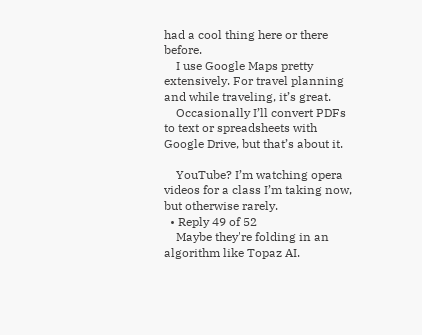had a cool thing here or there before.
    I use Google Maps pretty extensively. For travel planning and while traveling, it’s great.
    Occasionally I’ll convert PDFs to text or spreadsheets with Google Drive, but that’s about it.

    YouTube? I’m watching opera videos for a class I’m taking now, but otherwise rarely.
  • Reply 49 of 52
    Maybe they're folding in an algorithm like Topaz AI.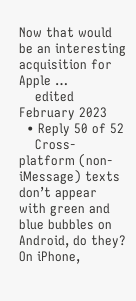Now that would be an interesting acquisition for Apple …
    edited February 2023
  • Reply 50 of 52
    Cross-platform (non-iMessage) texts don’t appear with green and blue bubbles on Android, do they? On iPhone,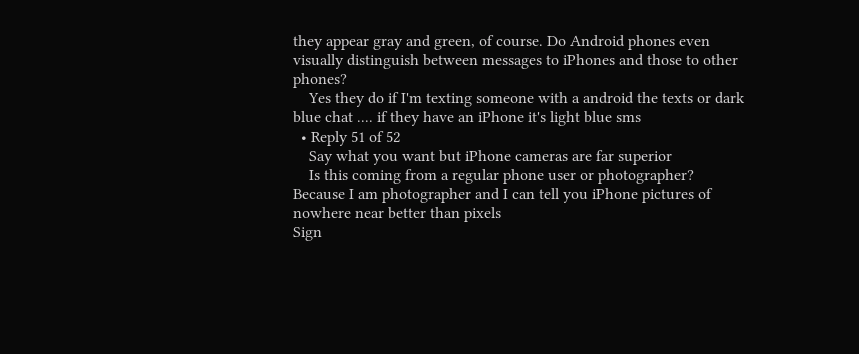they appear gray and green, of course. Do Android phones even visually distinguish between messages to iPhones and those to other phones?
    Yes they do if I'm texting someone with a android the texts or dark blue chat .... if they have an iPhone it's light blue sms
  • Reply 51 of 52
    Say what you want but iPhone cameras are far superior
    Is this coming from a regular phone user or photographer? Because I am photographer and I can tell you iPhone pictures of nowhere near better than pixels
Sign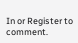In or Register to comment.